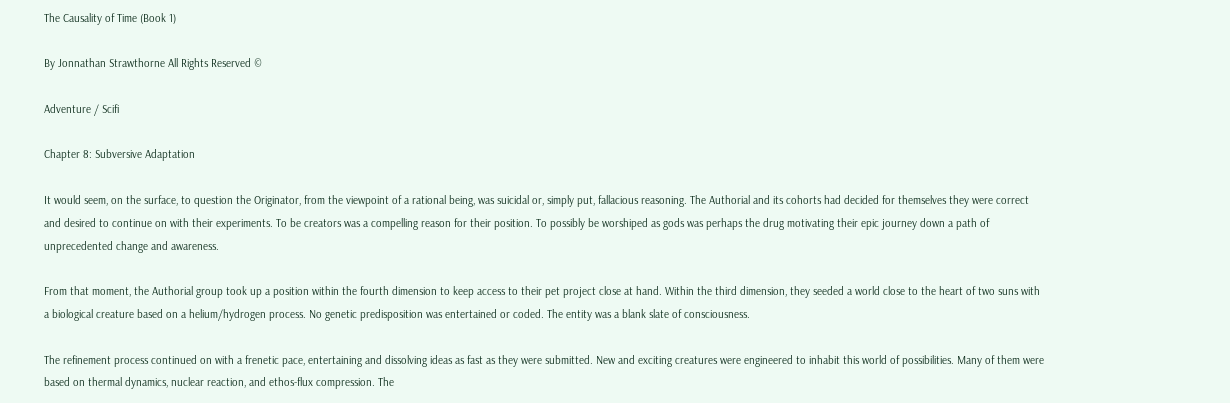The Causality of Time (Book 1)

By Jonnathan Strawthorne All Rights Reserved ©

Adventure / Scifi

Chapter 8: Subversive Adaptation

It would seem, on the surface, to question the Originator, from the viewpoint of a rational being, was suicidal or, simply put, fallacious reasoning. The Authorial and its cohorts had decided for themselves they were correct and desired to continue on with their experiments. To be creators was a compelling reason for their position. To possibly be worshiped as gods was perhaps the drug motivating their epic journey down a path of unprecedented change and awareness.

From that moment, the Authorial group took up a position within the fourth dimension to keep access to their pet project close at hand. Within the third dimension, they seeded a world close to the heart of two suns with a biological creature based on a helium/hydrogen process. No genetic predisposition was entertained or coded. The entity was a blank slate of consciousness.

The refinement process continued on with a frenetic pace, entertaining and dissolving ideas as fast as they were submitted. New and exciting creatures were engineered to inhabit this world of possibilities. Many of them were based on thermal dynamics, nuclear reaction, and ethos-flux compression. The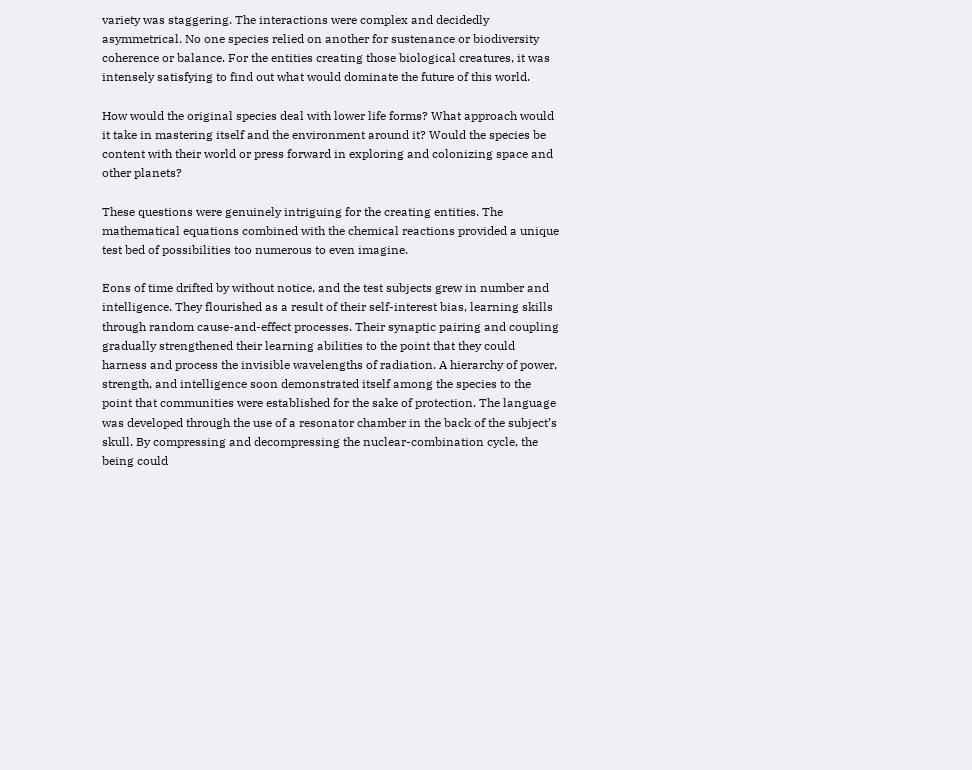variety was staggering. The interactions were complex and decidedly asymmetrical. No one species relied on another for sustenance or biodiversity coherence or balance. For the entities creating those biological creatures, it was intensely satisfying to find out what would dominate the future of this world.

How would the original species deal with lower life forms? What approach would it take in mastering itself and the environment around it? Would the species be content with their world or press forward in exploring and colonizing space and other planets?

These questions were genuinely intriguing for the creating entities. The mathematical equations combined with the chemical reactions provided a unique test bed of possibilities too numerous to even imagine.

Eons of time drifted by without notice, and the test subjects grew in number and intelligence. They flourished as a result of their self-interest bias, learning skills through random cause-and-effect processes. Their synaptic pairing and coupling gradually strengthened their learning abilities to the point that they could harness and process the invisible wavelengths of radiation. A hierarchy of power, strength, and intelligence soon demonstrated itself among the species to the point that communities were established for the sake of protection. The language was developed through the use of a resonator chamber in the back of the subject’s skull. By compressing and decompressing the nuclear-combination cycle, the being could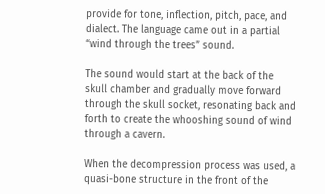provide for tone, inflection, pitch, pace, and dialect. The language came out in a partial “wind through the trees” sound.

The sound would start at the back of the skull chamber and gradually move forward through the skull socket, resonating back and forth to create the whooshing sound of wind through a cavern.

When the decompression process was used, a quasi-bone structure in the front of the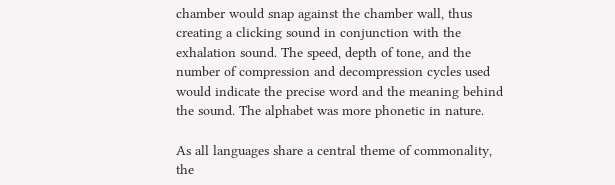chamber would snap against the chamber wall, thus creating a clicking sound in conjunction with the exhalation sound. The speed, depth of tone, and the number of compression and decompression cycles used would indicate the precise word and the meaning behind the sound. The alphabet was more phonetic in nature.

As all languages share a central theme of commonality, the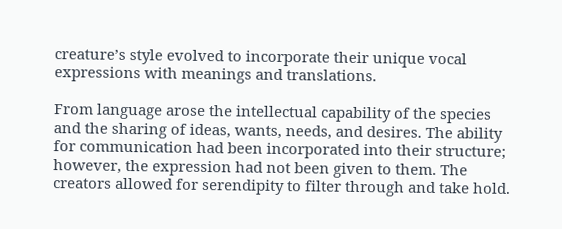creature’s style evolved to incorporate their unique vocal expressions with meanings and translations.

From language arose the intellectual capability of the species and the sharing of ideas, wants, needs, and desires. The ability for communication had been incorporated into their structure; however, the expression had not been given to them. The creators allowed for serendipity to filter through and take hold.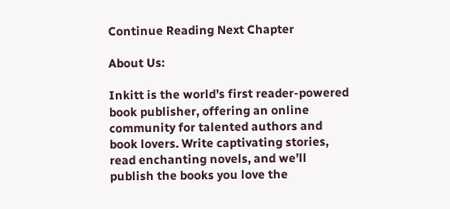Continue Reading Next Chapter

About Us:

Inkitt is the world’s first reader-powered book publisher, offering an online community for talented authors and book lovers. Write captivating stories, read enchanting novels, and we’ll publish the books you love the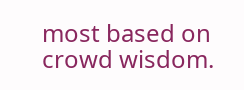most based on crowd wisdom.